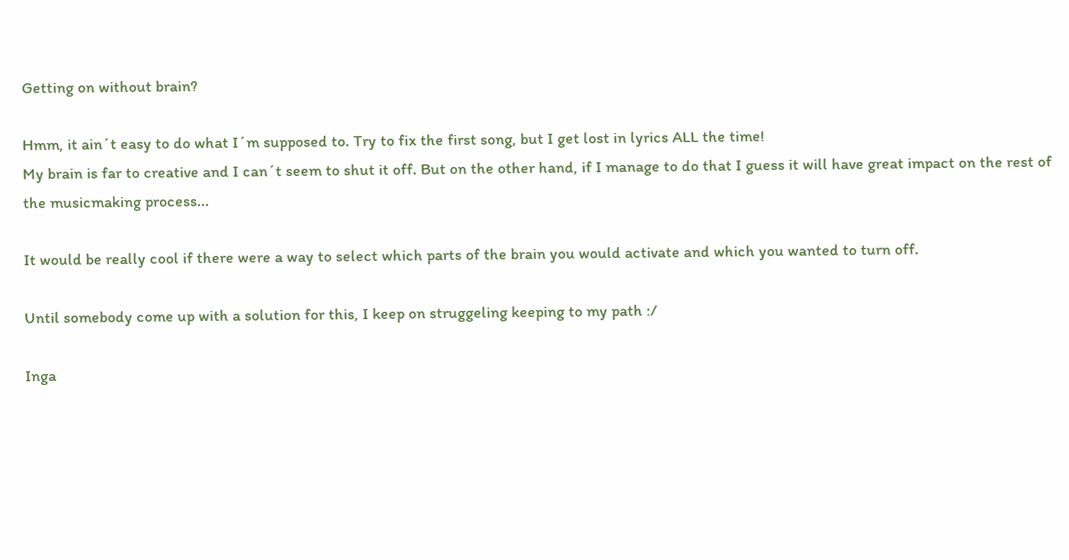Getting on without brain?

Hmm, it ain´t easy to do what I´m supposed to. Try to fix the first song, but I get lost in lyrics ALL the time!
My brain is far to creative and I can´t seem to shut it off. But on the other hand, if I manage to do that I guess it will have great impact on the rest of the musicmaking process...

It would be really cool if there were a way to select which parts of the brain you would activate and which you wanted to turn off.

Until somebody come up with a solution for this, I keep on struggeling keeping to my path :/

Inga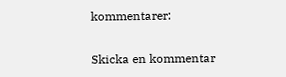kommentarer:

Skicka en kommentar